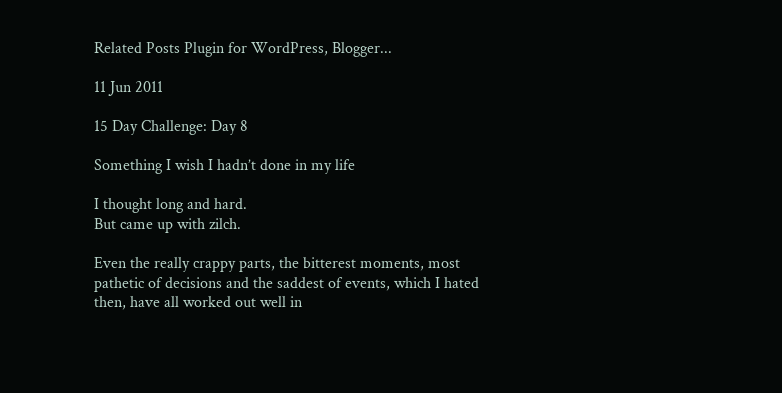Related Posts Plugin for WordPress, Blogger...

11 Jun 2011

15 Day Challenge: Day 8

Something I wish I hadn’t done in my life

I thought long and hard.
But came up with zilch.

Even the really crappy parts, the bitterest moments, most pathetic of decisions and the saddest of events, which I hated then, have all worked out well in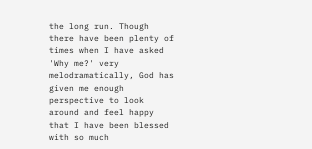the long run. Though there have been plenty of times when I have asked 'Why me?' very melodramatically, God has given me enough perspective to look around and feel happy that I have been blessed with so much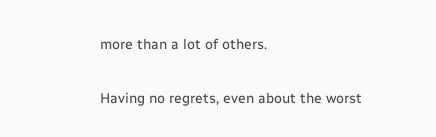more than a lot of others.

Having no regrets, even about the worst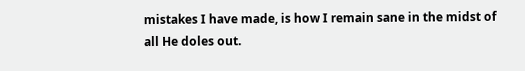mistakes I have made, is how I remain sane in the midst of all He doles out.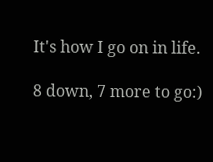It's how I go on in life.

8 down, 7 more to go:)